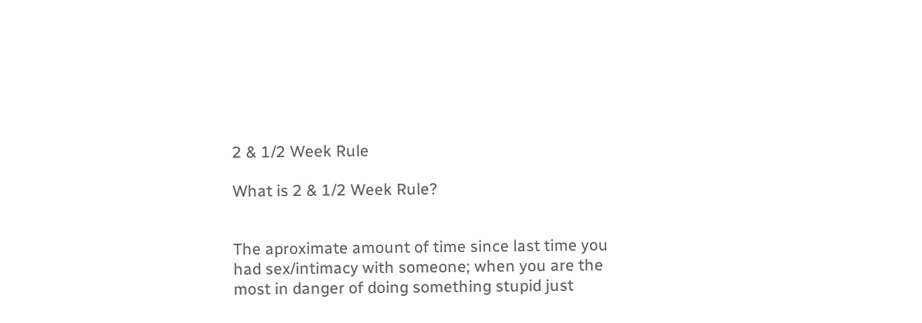2 & 1/2 Week Rule

What is 2 & 1/2 Week Rule?


The aproximate amount of time since last time you had sex/intimacy with someone; when you are the most in danger of doing something stupid just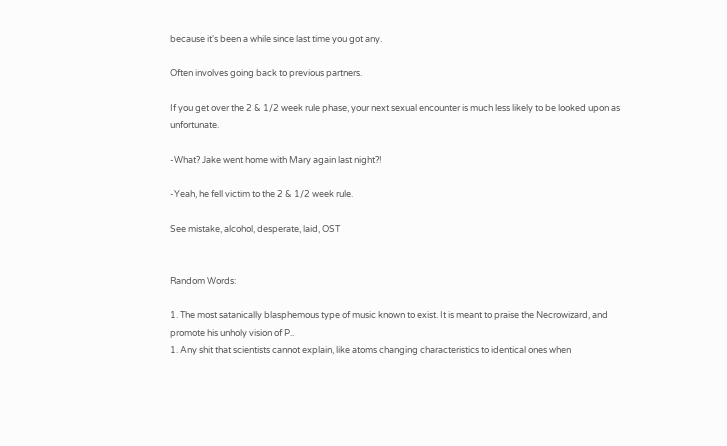because it's been a while since last time you got any.

Often involves going back to previous partners.

If you get over the 2 & 1/2 week rule phase, your next sexual encounter is much less likely to be looked upon as unfortunate.

-What? Jake went home with Mary again last night?!

-Yeah, he fell victim to the 2 & 1/2 week rule.

See mistake, alcohol, desperate, laid, OST


Random Words:

1. The most satanically blasphemous type of music known to exist. It is meant to praise the Necrowizard, and promote his unholy vision of P..
1. Any shit that scientists cannot explain, like atoms changing characteristics to identical ones when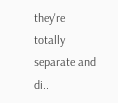they're totally separate and di..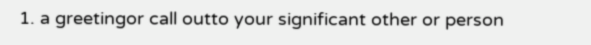1. a greetingor call outto your significant other or person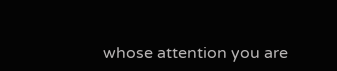whose attention you are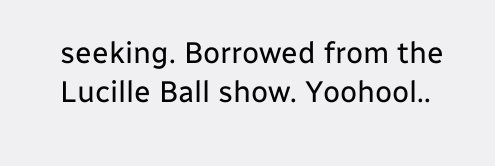seeking. Borrowed from the Lucille Ball show. Yoohool..